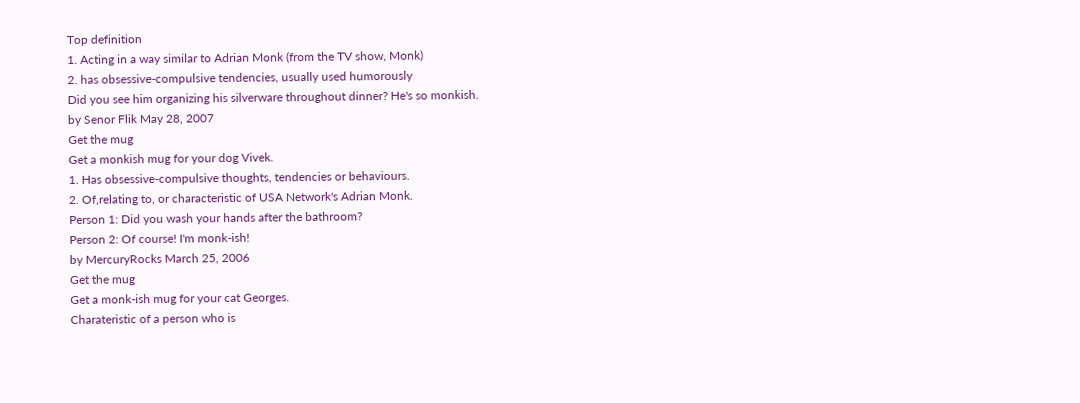Top definition
1. Acting in a way similar to Adrian Monk (from the TV show, Monk)
2. has obsessive-compulsive tendencies, usually used humorously
Did you see him organizing his silverware throughout dinner? He's so monkish.
by Senor Flik May 28, 2007
Get the mug
Get a monkish mug for your dog Vivek.
1. Has obsessive-compulsive thoughts, tendencies or behaviours.
2. Of,relating to, or characteristic of USA Network's Adrian Monk.
Person 1: Did you wash your hands after the bathroom?
Person 2: Of course! I'm monk-ish!
by MercuryRocks March 25, 2006
Get the mug
Get a monk-ish mug for your cat Georges.
Charateristic of a person who is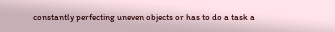constantly perfecting uneven objects or has to do a task a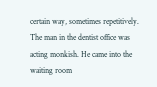certain way, sometimes repetitively.
The man in the dentist office was acting monkish. He came into the waiting room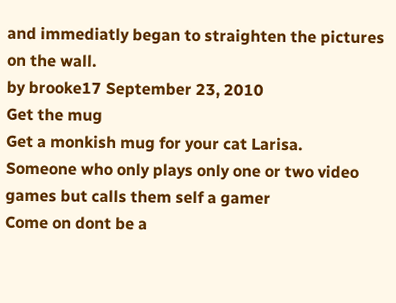and immediatly began to straighten the pictures on the wall.
by brooke17 September 23, 2010
Get the mug
Get a monkish mug for your cat Larisa.
Someone who only plays only one or two video games but calls them self a gamer
Come on dont be a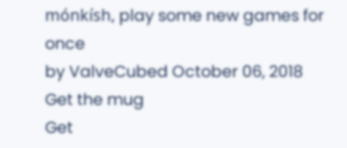mónkísh, play some new games for once
by ValveCubed October 06, 2018
Get the mug
Get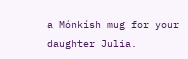a Mónkísh mug for your daughter Julia.